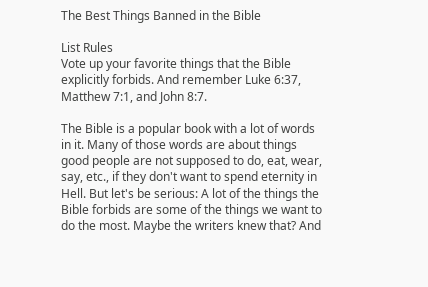The Best Things Banned in the Bible

List Rules
Vote up your favorite things that the Bible explicitly forbids. And remember Luke 6:37, Matthew 7:1, and John 8:7.

The Bible is a popular book with a lot of words in it. Many of those words are about things good people are not supposed to do, eat, wear, say, etc., if they don't want to spend eternity in Hell. But let's be serious: A lot of the things the Bible forbids are some of the things we want to do the most. Maybe the writers knew that? And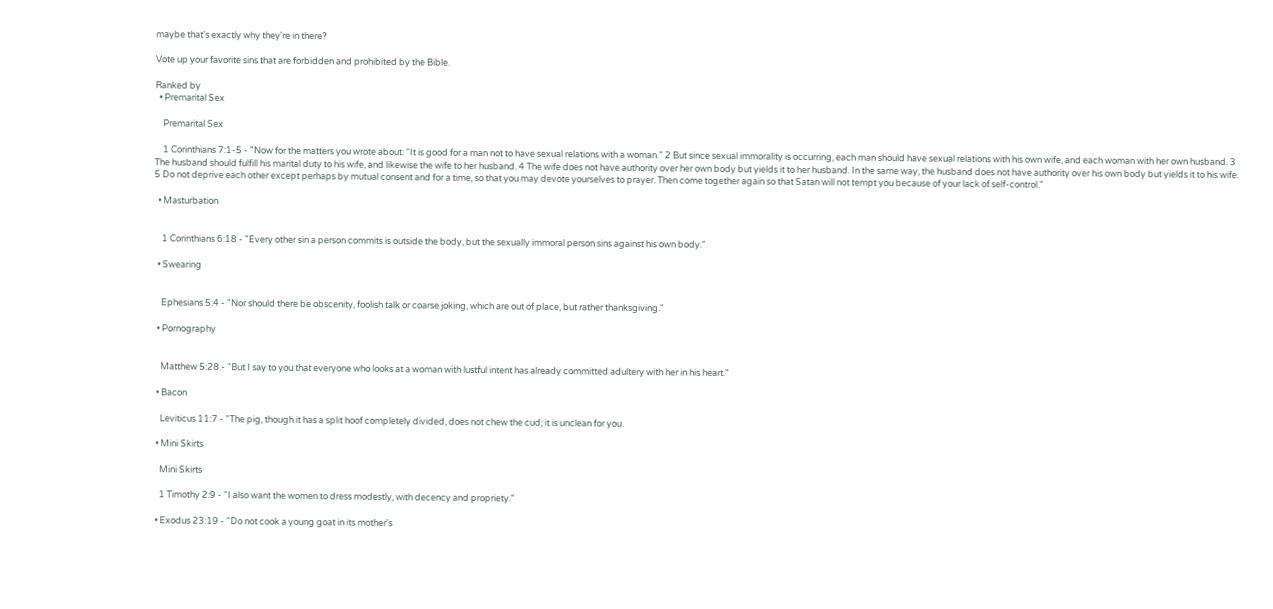maybe that's exactly why they're in there?

Vote up your favorite sins that are forbidden and prohibited by the Bible.

Ranked by
  • Premarital Sex

    Premarital Sex

    1 Corinthians 7:1-5 - "Now for the matters you wrote about: “It is good for a man not to have sexual relations with a woman.” 2 But since sexual immorality is occurring, each man should have sexual relations with his own wife, and each woman with her own husband. 3 The husband should fulfill his marital duty to his wife, and likewise the wife to her husband. 4 The wife does not have authority over her own body but yields it to her husband. In the same way, the husband does not have authority over his own body but yields it to his wife. 5 Do not deprive each other except perhaps by mutual consent and for a time, so that you may devote yourselves to prayer. Then come together again so that Satan will not tempt you because of your lack of self-control."

  • Masturbation


    1 Corinthians 6:18 - "Every other sin a person commits is outside the body, but the sexually immoral person sins against his own body."

  • Swearing


    Ephesians 5:4 - "Nor should there be obscenity, foolish talk or coarse joking, which are out of place, but rather thanksgiving."

  • Pornography


    Matthew 5:28 - "But I say to you that everyone who looks at a woman with lustful intent has already committed adultery with her in his heart."

  • Bacon

    Leviticus 11:7 - "The pig, though it has a split hoof completely divided, does not chew the cud; it is unclean for you.

  • Mini Skirts

    Mini Skirts

    1 Timothy 2:9 - "I also want the women to dress modestly, with decency and propriety."

  • Exodus 23:19 - "Do not cook a young goat in its mother's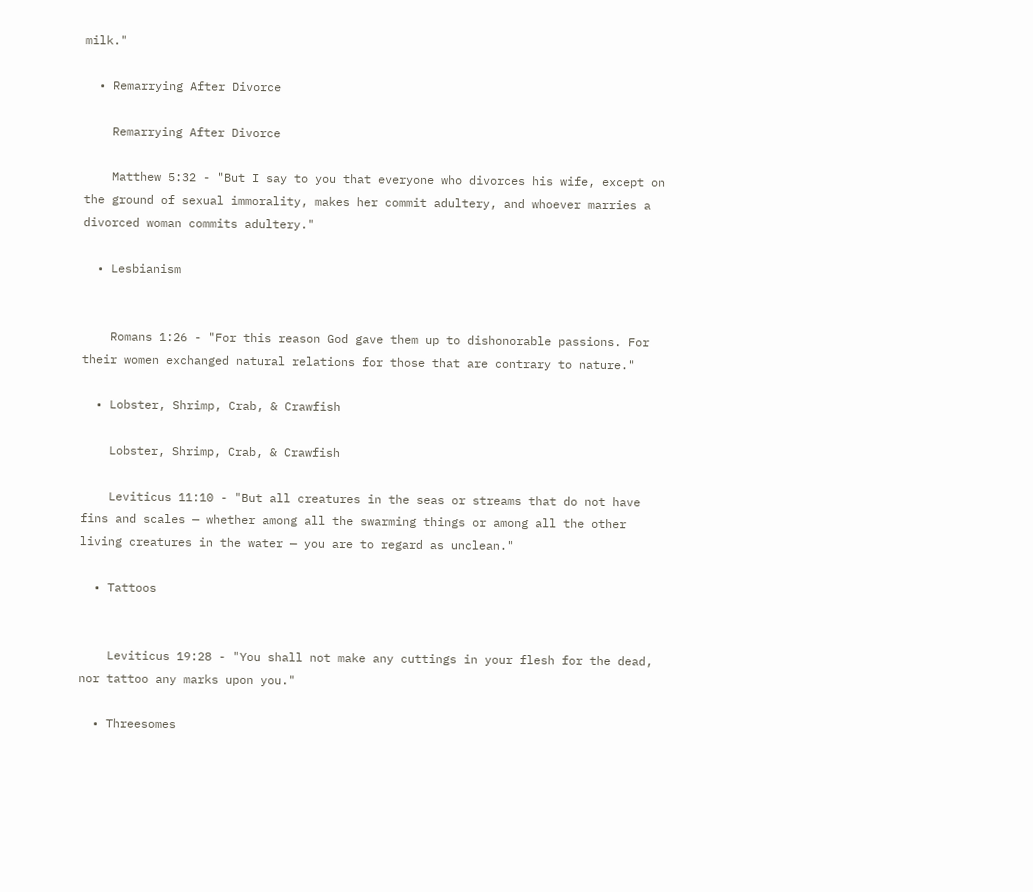milk."

  • Remarrying After Divorce

    Remarrying After Divorce

    Matthew 5:32 - "But I say to you that everyone who divorces his wife, except on the ground of sexual immorality, makes her commit adultery, and whoever marries a divorced woman commits adultery."

  • Lesbianism


    Romans 1:26 - "For this reason God gave them up to dishonorable passions. For their women exchanged natural relations for those that are contrary to nature."

  • Lobster, Shrimp, Crab, & Crawfish

    Lobster, Shrimp, Crab, & Crawfish

    Leviticus 11:10 - "But all creatures in the seas or streams that do not have fins and scales — whether among all the swarming things or among all the other living creatures in the water — you are to regard as unclean."

  • Tattoos


    Leviticus 19:28 - "You shall not make any cuttings in your flesh for the dead, nor tattoo any marks upon you."

  • Threesomes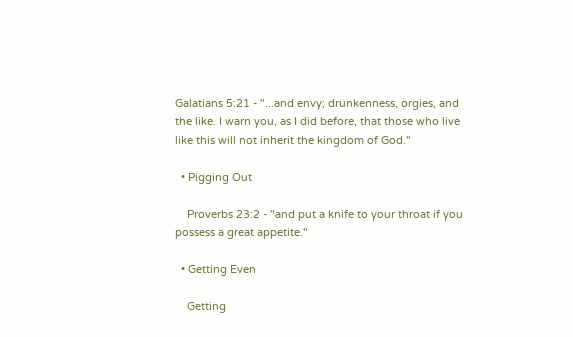Galatians 5:21 - "...and envy; drunkenness, orgies, and the like. I warn you, as I did before, that those who live like this will not inherit the kingdom of God."

  • Pigging Out

    Proverbs 23:2 - "and put a knife to your throat if you possess a great appetite."

  • Getting Even

    Getting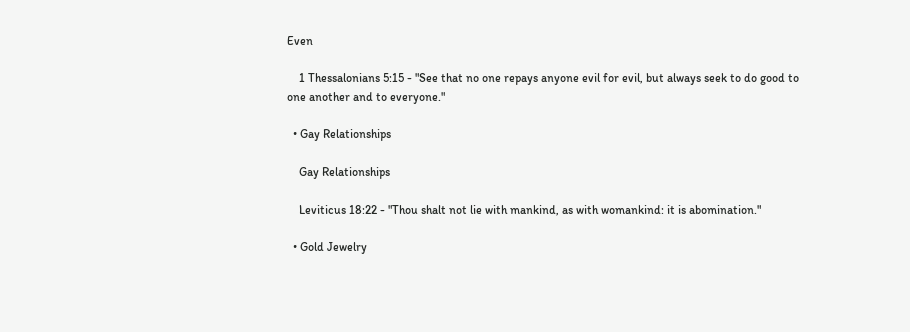Even

    1 Thessalonians 5:15 - "See that no one repays anyone evil for evil, but always seek to do good to one another and to everyone."

  • Gay Relationships

    Gay Relationships

    Leviticus 18:22 - "Thou shalt not lie with mankind, as with womankind: it is abomination."

  • Gold Jewelry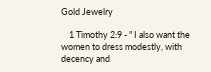Gold Jewelry

    1 Timothy 2:9 - " I also want the women to dress modestly, with decency and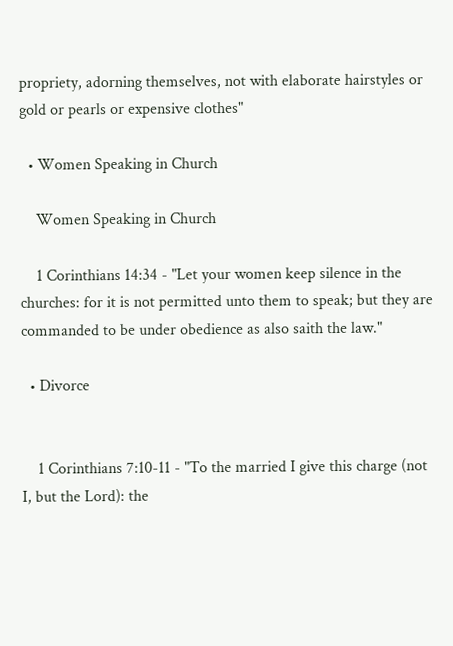propriety, adorning themselves, not with elaborate hairstyles or gold or pearls or expensive clothes"

  • Women Speaking in Church

    Women Speaking in Church

    1 Corinthians 14:34 - "Let your women keep silence in the churches: for it is not permitted unto them to speak; but they are commanded to be under obedience as also saith the law."

  • Divorce


    1 Corinthians 7:10-11 - "To the married I give this charge (not I, but the Lord): the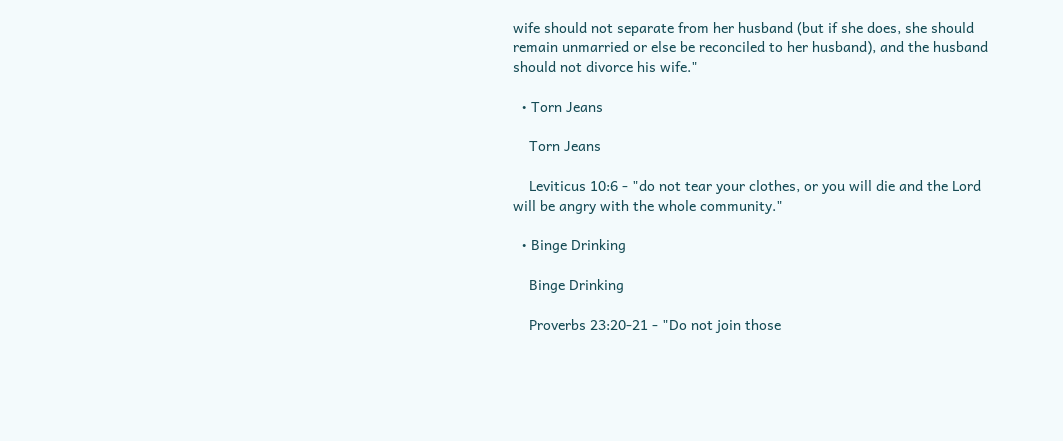wife should not separate from her husband (but if she does, she should remain unmarried or else be reconciled to her husband), and the husband should not divorce his wife."

  • Torn Jeans

    Torn Jeans

    Leviticus 10:6 - "do not tear your clothes, or you will die and the Lord will be angry with the whole community."

  • Binge Drinking

    Binge Drinking

    Proverbs 23:20-21 - "Do not join those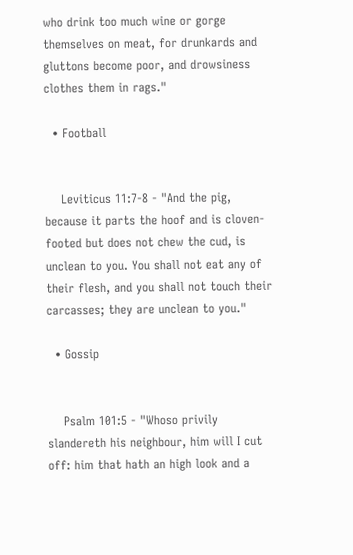who drink too much wine or gorge themselves on meat, for drunkards and gluttons become poor, and drowsiness clothes them in rags."

  • Football


    Leviticus 11:7-8 - "And the pig, because it parts the hoof and is cloven-footed but does not chew the cud, is unclean to you. You shall not eat any of their flesh, and you shall not touch their carcasses; they are unclean to you."

  • Gossip


    Psalm 101:5 - "Whoso privily slandereth his neighbour, him will I cut off: him that hath an high look and a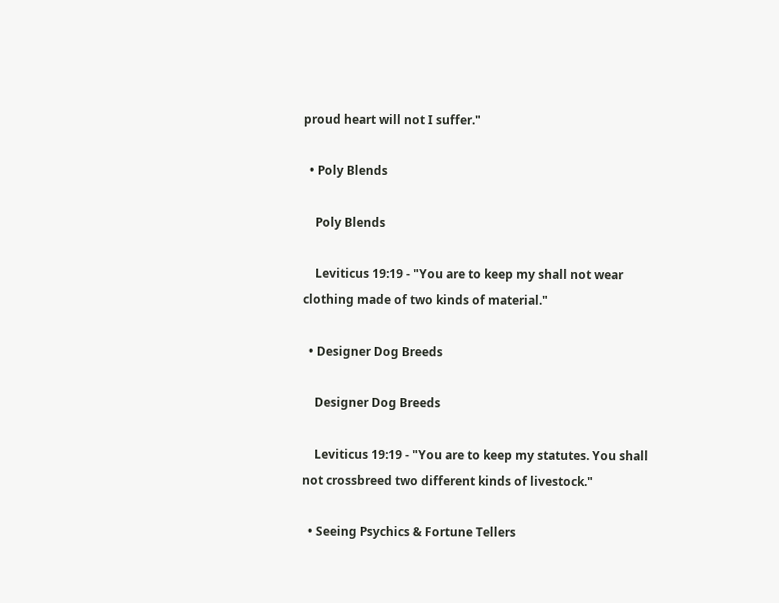proud heart will not I suffer."

  • Poly Blends

    Poly Blends

    Leviticus 19:19 - "You are to keep my shall not wear clothing made of two kinds of material."

  • Designer Dog Breeds

    Designer Dog Breeds

    Leviticus 19:19 - "You are to keep my statutes. You shall not crossbreed two different kinds of livestock."

  • Seeing Psychics & Fortune Tellers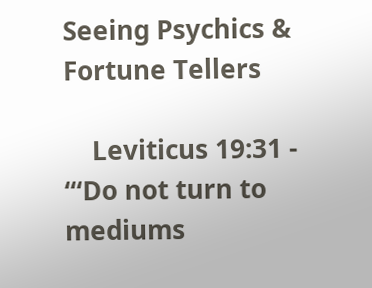Seeing Psychics & Fortune Tellers

    Leviticus 19:31 - “‘Do not turn to mediums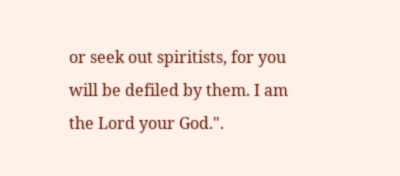or seek out spiritists, for you will be defiled by them. I am the Lord your God.".